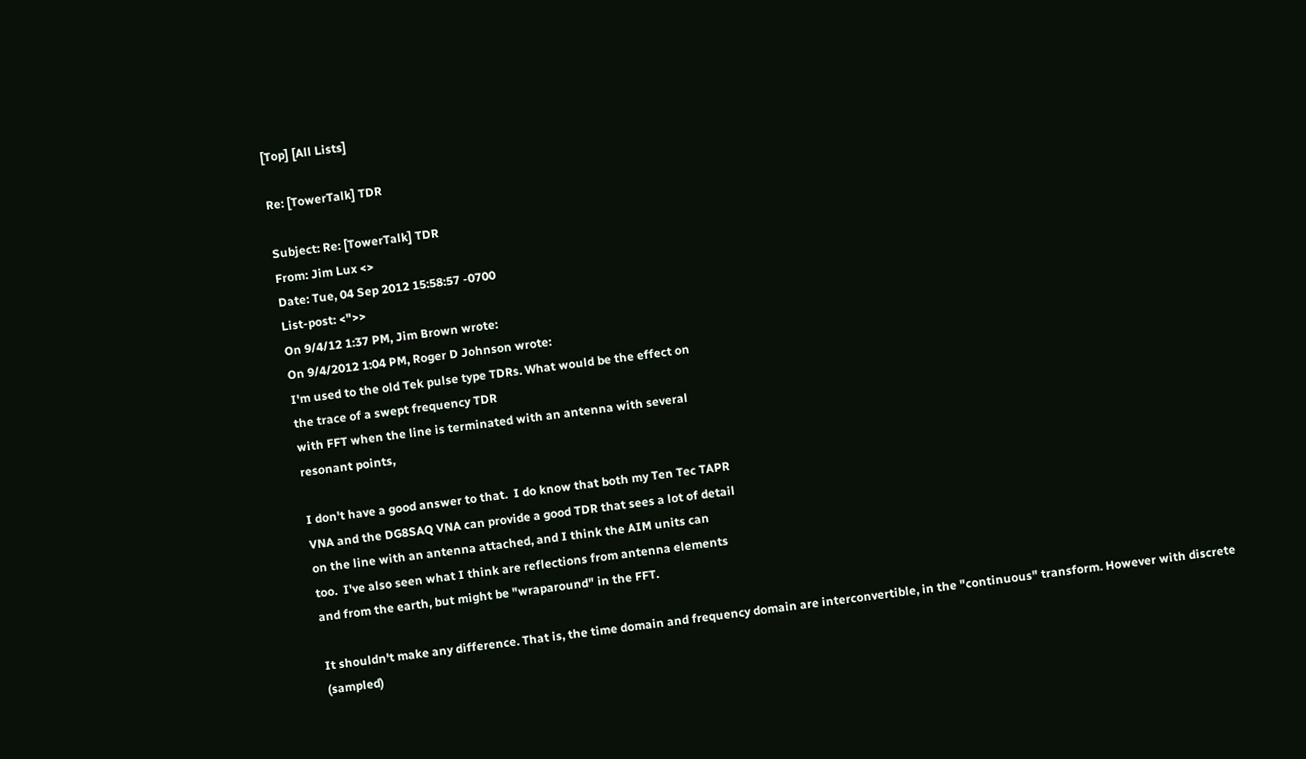[Top] [All Lists]

Re: [TowerTalk] TDR

Subject: Re: [TowerTalk] TDR
From: Jim Lux <>
Date: Tue, 04 Sep 2012 15:58:57 -0700
List-post: <">>
On 9/4/12 1:37 PM, Jim Brown wrote:
On 9/4/2012 1:04 PM, Roger D Johnson wrote:
I'm used to the old Tek pulse type TDRs. What would be the effect on
the trace of a swept frequency TDR
with FFT when the line is terminated with an antenna with several
resonant points,

I don't have a good answer to that.  I do know that both my Ten Tec TAPR
VNA and the DG8SAQ VNA can provide a good TDR that sees a lot of detail
on the line with an antenna attached, and I think the AIM units can
too.  I've also seen what I think are reflections from antenna elements
and from the earth, but might be "wraparound" in the FFT.

It shouldn't make any difference. That is, the time domain and frequency domain are interconvertible, in the "continuous" transform. However with discrete (sampled)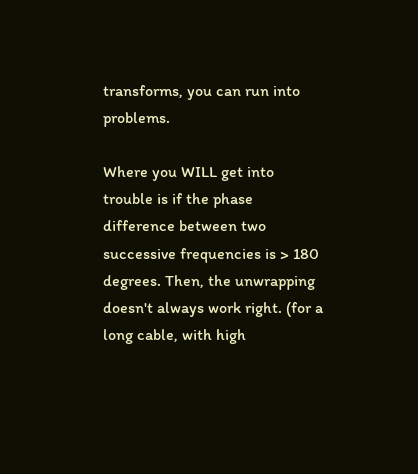transforms, you can run into problems.

Where you WILL get into trouble is if the phase difference between two successive frequencies is > 180 degrees. Then, the unwrapping doesn't always work right. (for a long cable, with high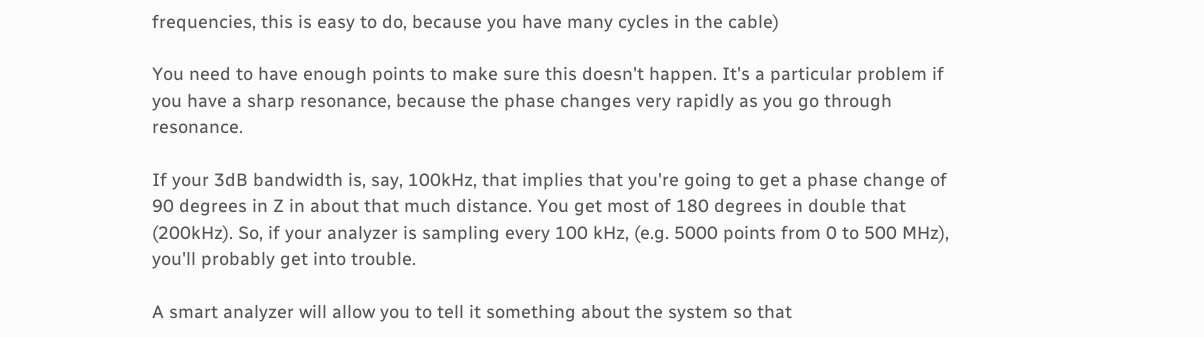frequencies, this is easy to do, because you have many cycles in the cable)

You need to have enough points to make sure this doesn't happen. It's a particular problem if you have a sharp resonance, because the phase changes very rapidly as you go through resonance.

If your 3dB bandwidth is, say, 100kHz, that implies that you're going to get a phase change of 90 degrees in Z in about that much distance. You get most of 180 degrees in double that (200kHz). So, if your analyzer is sampling every 100 kHz, (e.g. 5000 points from 0 to 500 MHz), you'll probably get into trouble.

A smart analyzer will allow you to tell it something about the system so that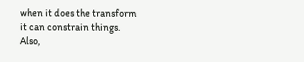when it does the transform it can constrain things. Also,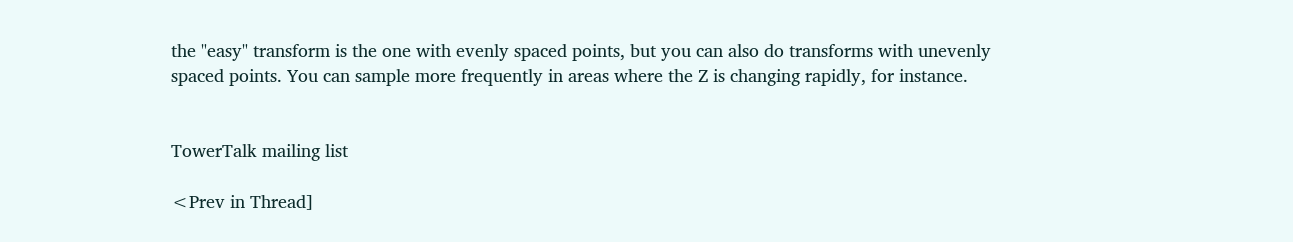the "easy" transform is the one with evenly spaced points, but you can also do transforms with unevenly spaced points. You can sample more frequently in areas where the Z is changing rapidly, for instance.


TowerTalk mailing list

<Prev in Thread]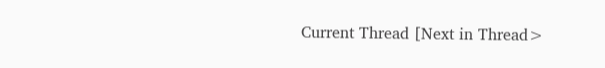Current Thread [Next in Thread>